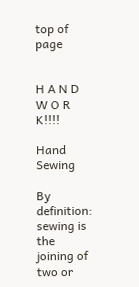top of page


H A N D W O R K!!!!

Hand Sewing

By definition: sewing is the joining of two or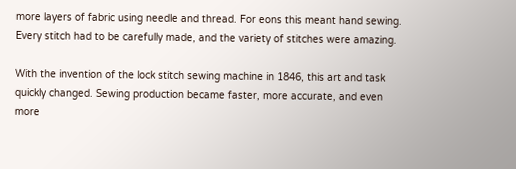more layers of fabric using needle and thread. For eons this meant hand sewing. Every stitch had to be carefully made, and the variety of stitches were amazing.

With the invention of the lock stitch sewing machine in 1846, this art and task quickly changed. Sewing production became faster, more accurate, and even more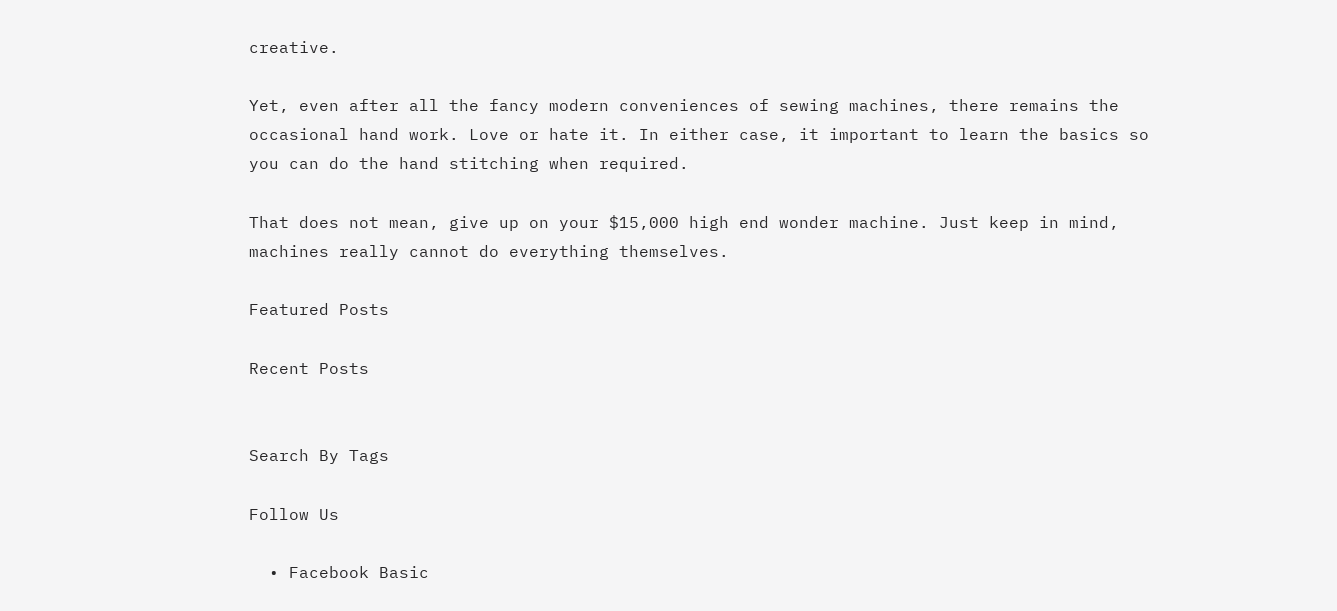creative.

Yet, even after all the fancy modern conveniences of sewing machines, there remains the occasional hand work. Love or hate it. In either case, it important to learn the basics so you can do the hand stitching when required.

That does not mean, give up on your $15,000 high end wonder machine. Just keep in mind, machines really cannot do everything themselves.

Featured Posts

Recent Posts


Search By Tags

Follow Us

  • Facebook Basic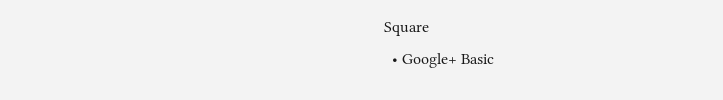Square
  • Google+ Basic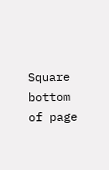Square
bottom of page